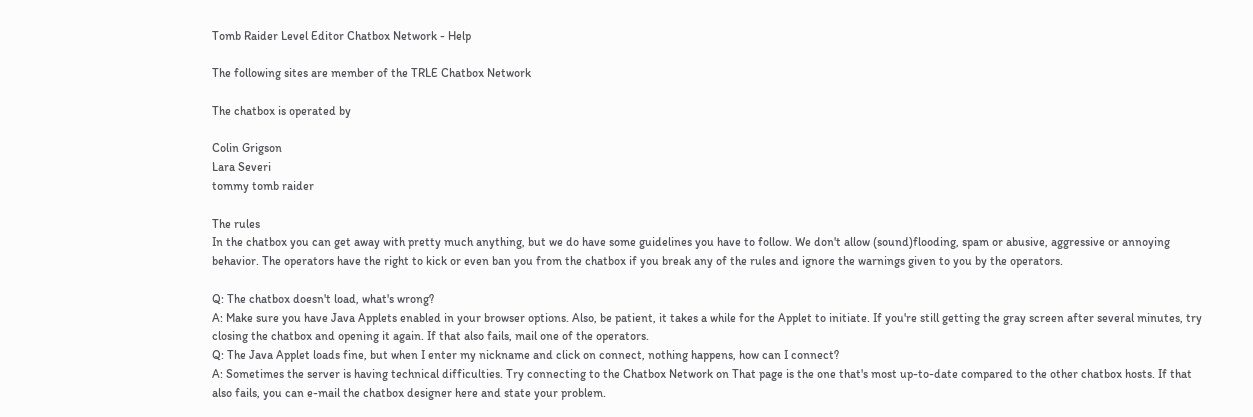Tomb Raider Level Editor Chatbox Network - Help

The following sites are member of the TRLE Chatbox Network

The chatbox is operated by

Colin Grigson
Lara Severi
tommy tomb raider

The rules
In the chatbox you can get away with pretty much anything, but we do have some guidelines you have to follow. We don't allow (sound)flooding, spam or abusive, aggressive or annoying behavior. The operators have the right to kick or even ban you from the chatbox if you break any of the rules and ignore the warnings given to you by the operators.

Q: The chatbox doesn't load, what's wrong?
A: Make sure you have Java Applets enabled in your browser options. Also, be patient, it takes a while for the Applet to initiate. If you're still getting the gray screen after several minutes, try closing the chatbox and opening it again. If that also fails, mail one of the operators.
Q: The Java Applet loads fine, but when I enter my nickname and click on connect, nothing happens, how can I connect?
A: Sometimes the server is having technical difficulties. Try connecting to the Chatbox Network on That page is the one that's most up-to-date compared to the other chatbox hosts. If that also fails, you can e-mail the chatbox designer here and state your problem.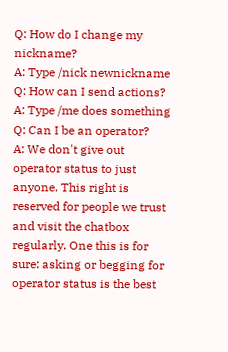Q: How do I change my nickname?
A: Type /nick newnickname
Q: How can I send actions?
A: Type /me does something
Q: Can I be an operator?
A: We don't give out operator status to just anyone. This right is reserved for people we trust and visit the chatbox regularly. One this is for sure: asking or begging for operator status is the best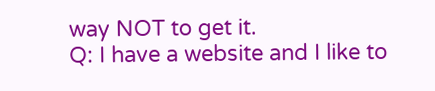way NOT to get it.
Q: I have a website and I like to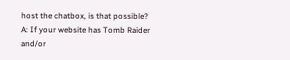host the chatbox, is that possible?
A: If your website has Tomb Raider and/or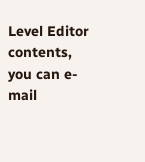Level Editor contents, you can e-mail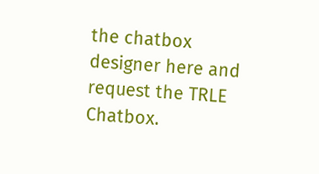the chatbox designer here and request the TRLE Chatbox.